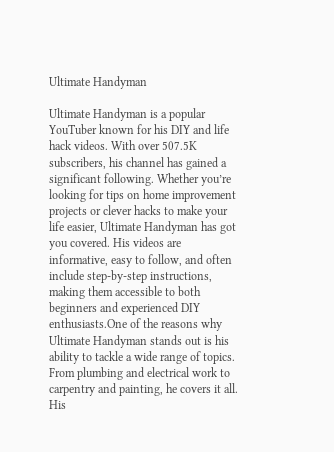Ultimate Handyman

Ultimate Handyman is a popular YouTuber known for his DIY and life hack videos. With over 507.5K subscribers, his channel has gained a significant following. Whether you’re looking for tips on home improvement projects or clever hacks to make your life easier, Ultimate Handyman has got you covered. His videos are informative, easy to follow, and often include step-by-step instructions, making them accessible to both beginners and experienced DIY enthusiasts.One of the reasons why Ultimate Handyman stands out is his ability to tackle a wide range of topics. From plumbing and electrical work to carpentry and painting, he covers it all. His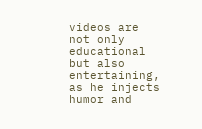videos are not only educational but also entertaining, as he injects humor and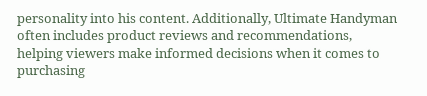personality into his content. Additionally, Ultimate Handyman often includes product reviews and recommendations, helping viewers make informed decisions when it comes to purchasing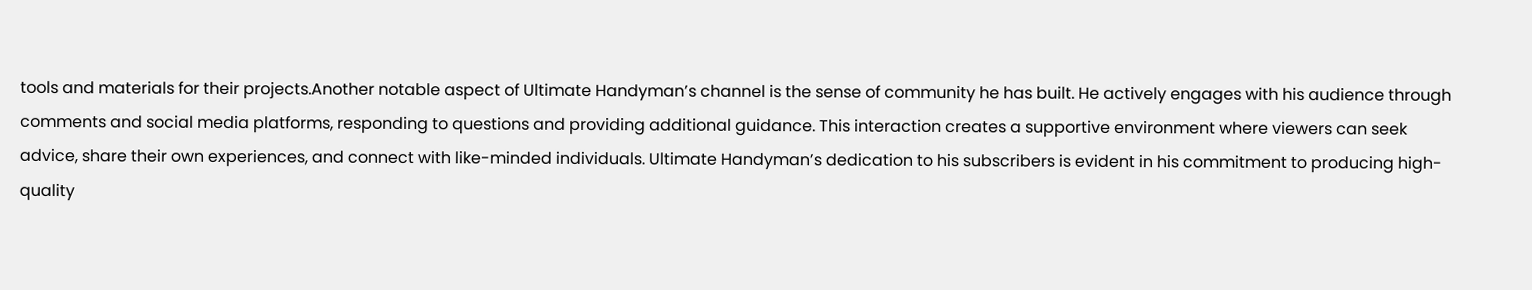tools and materials for their projects.Another notable aspect of Ultimate Handyman’s channel is the sense of community he has built. He actively engages with his audience through comments and social media platforms, responding to questions and providing additional guidance. This interaction creates a supportive environment where viewers can seek advice, share their own experiences, and connect with like-minded individuals. Ultimate Handyman’s dedication to his subscribers is evident in his commitment to producing high-quality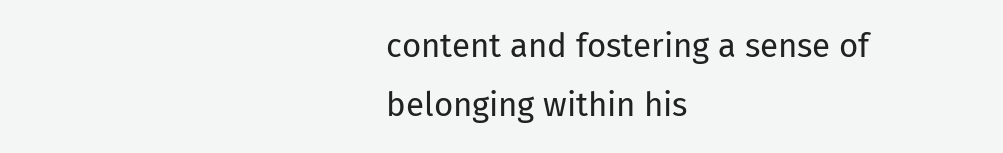content and fostering a sense of belonging within his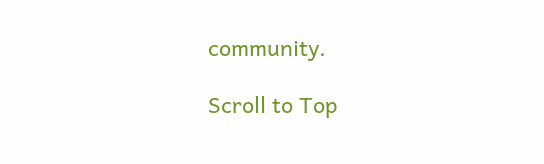community.

Scroll to Top